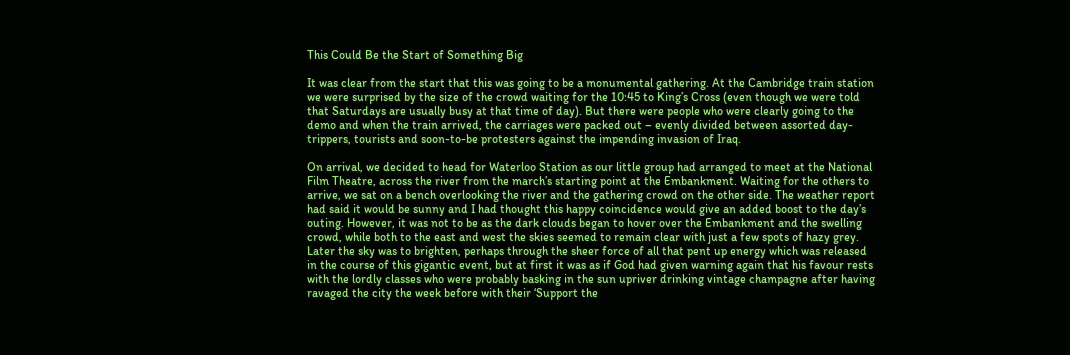This Could Be the Start of Something Big

It was clear from the start that this was going to be a monumental gathering. At the Cambridge train station we were surprised by the size of the crowd waiting for the 10:45 to King’s Cross (even though we were told that Saturdays are usually busy at that time of day). But there were people who were clearly going to the demo and when the train arrived, the carriages were packed out – evenly divided between assorted day-trippers, tourists and soon-to-be protesters against the impending invasion of Iraq.

On arrival, we decided to head for Waterloo Station as our little group had arranged to meet at the National Film Theatre, across the river from the march’s starting point at the Embankment. Waiting for the others to arrive, we sat on a bench overlooking the river and the gathering crowd on the other side. The weather report had said it would be sunny and I had thought this happy coincidence would give an added boost to the day’s outing. However, it was not to be as the dark clouds began to hover over the Embankment and the swelling crowd, while both to the east and west the skies seemed to remain clear with just a few spots of hazy grey. Later the sky was to brighten, perhaps through the sheer force of all that pent up energy which was released in the course of this gigantic event, but at first it was as if God had given warning again that his favour rests with the lordly classes who were probably basking in the sun upriver drinking vintage champagne after having ravaged the city the week before with their ‘Support the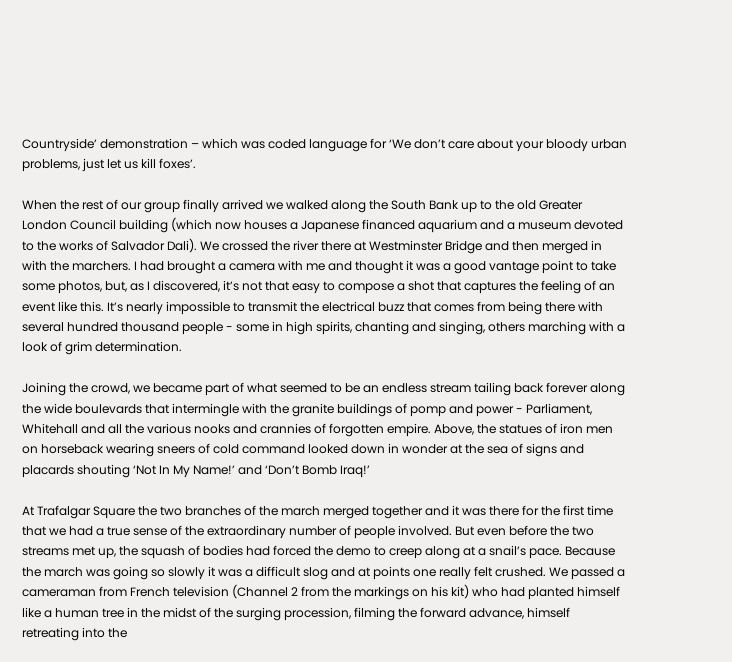Countryside’ demonstration – which was coded language for ‘We don’t care about your bloody urban problems, just let us kill foxes’.

When the rest of our group finally arrived we walked along the South Bank up to the old Greater London Council building (which now houses a Japanese financed aquarium and a museum devoted to the works of Salvador Dali). We crossed the river there at Westminster Bridge and then merged in with the marchers. I had brought a camera with me and thought it was a good vantage point to take some photos, but, as I discovered, it’s not that easy to compose a shot that captures the feeling of an event like this. It’s nearly impossible to transmit the electrical buzz that comes from being there with several hundred thousand people - some in high spirits, chanting and singing, others marching with a look of grim determination.

Joining the crowd, we became part of what seemed to be an endless stream tailing back forever along the wide boulevards that intermingle with the granite buildings of pomp and power - Parliament, Whitehall and all the various nooks and crannies of forgotten empire. Above, the statues of iron men on horseback wearing sneers of cold command looked down in wonder at the sea of signs and placards shouting ‘Not In My Name!’ and ‘Don’t Bomb Iraq!’

At Trafalgar Square the two branches of the march merged together and it was there for the first time that we had a true sense of the extraordinary number of people involved. But even before the two streams met up, the squash of bodies had forced the demo to creep along at a snail’s pace. Because the march was going so slowly it was a difficult slog and at points one really felt crushed. We passed a cameraman from French television (Channel 2 from the markings on his kit) who had planted himself like a human tree in the midst of the surging procession, filming the forward advance, himself retreating into the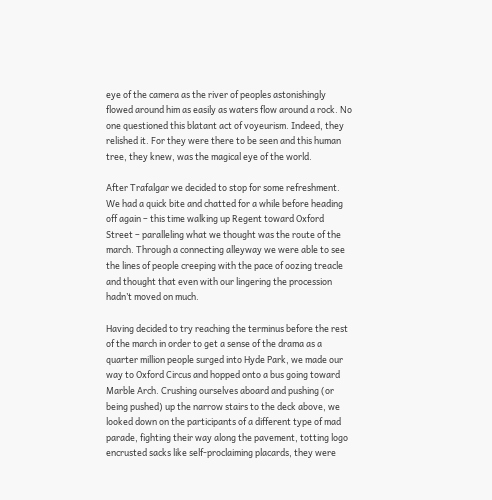eye of the camera as the river of peoples astonishingly flowed around him as easily as waters flow around a rock. No one questioned this blatant act of voyeurism. Indeed, they relished it. For they were there to be seen and this human tree, they knew, was the magical eye of the world.

After Trafalgar we decided to stop for some refreshment. We had a quick bite and chatted for a while before heading off again – this time walking up Regent toward Oxford Street – paralleling what we thought was the route of the march. Through a connecting alleyway we were able to see the lines of people creeping with the pace of oozing treacle and thought that even with our lingering the procession hadn’t moved on much.

Having decided to try reaching the terminus before the rest of the march in order to get a sense of the drama as a quarter million people surged into Hyde Park, we made our way to Oxford Circus and hopped onto a bus going toward Marble Arch. Crushing ourselves aboard and pushing (or being pushed) up the narrow stairs to the deck above, we looked down on the participants of a different type of mad parade, fighting their way along the pavement, totting logo encrusted sacks like self-proclaiming placards, they were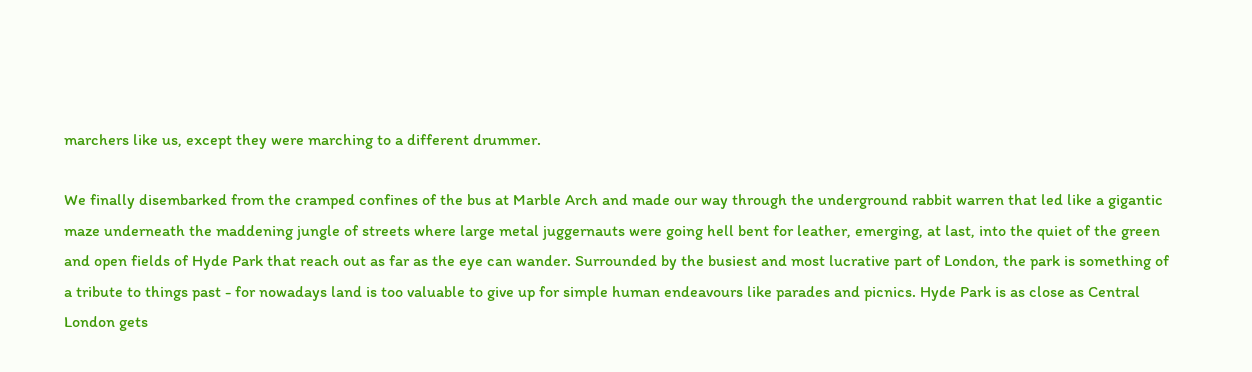marchers like us, except they were marching to a different drummer.

We finally disembarked from the cramped confines of the bus at Marble Arch and made our way through the underground rabbit warren that led like a gigantic maze underneath the maddening jungle of streets where large metal juggernauts were going hell bent for leather, emerging, at last, into the quiet of the green and open fields of Hyde Park that reach out as far as the eye can wander. Surrounded by the busiest and most lucrative part of London, the park is something of a tribute to things past - for nowadays land is too valuable to give up for simple human endeavours like parades and picnics. Hyde Park is as close as Central London gets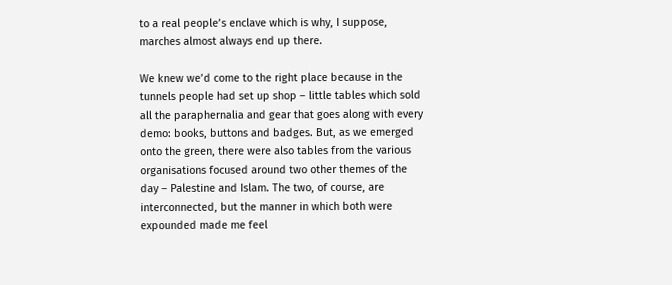to a real people’s enclave which is why, I suppose, marches almost always end up there.

We knew we’d come to the right place because in the tunnels people had set up shop – little tables which sold all the paraphernalia and gear that goes along with every demo: books, buttons and badges. But, as we emerged onto the green, there were also tables from the various organisations focused around two other themes of the day – Palestine and Islam. The two, of course, are interconnected, but the manner in which both were expounded made me feel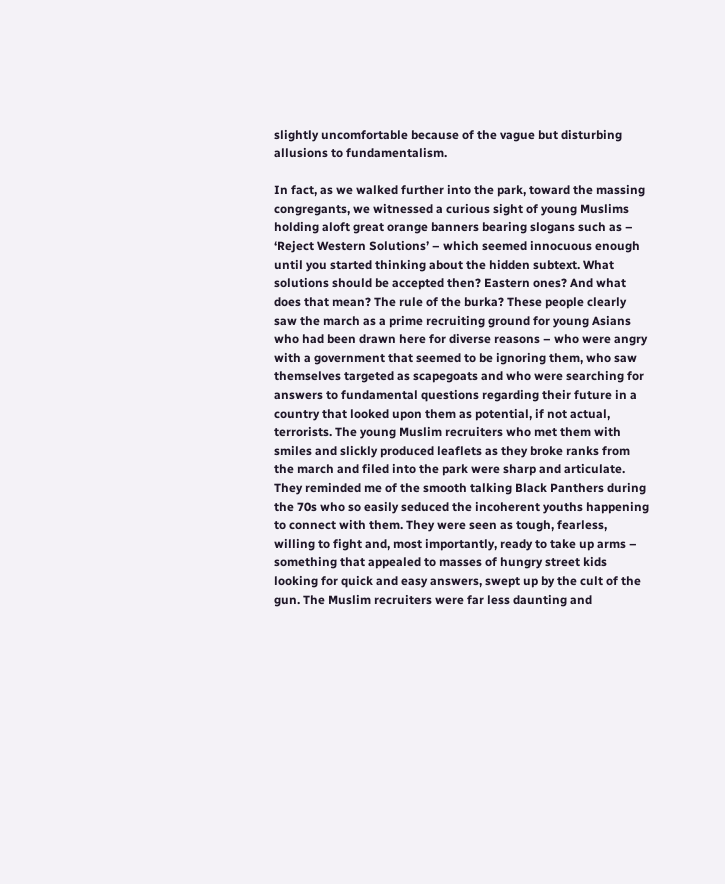slightly uncomfortable because of the vague but disturbing allusions to fundamentalism.

In fact, as we walked further into the park, toward the massing congregants, we witnessed a curious sight of young Muslims holding aloft great orange banners bearing slogans such as – ‘Reject Western Solutions’ – which seemed innocuous enough until you started thinking about the hidden subtext. What solutions should be accepted then? Eastern ones? And what does that mean? The rule of the burka? These people clearly saw the march as a prime recruiting ground for young Asians who had been drawn here for diverse reasons – who were angry with a government that seemed to be ignoring them, who saw themselves targeted as scapegoats and who were searching for answers to fundamental questions regarding their future in a country that looked upon them as potential, if not actual, terrorists. The young Muslim recruiters who met them with smiles and slickly produced leaflets as they broke ranks from the march and filed into the park were sharp and articulate. They reminded me of the smooth talking Black Panthers during the 70s who so easily seduced the incoherent youths happening to connect with them. They were seen as tough, fearless, willing to fight and, most importantly, ready to take up arms – something that appealed to masses of hungry street kids looking for quick and easy answers, swept up by the cult of the gun. The Muslim recruiters were far less daunting and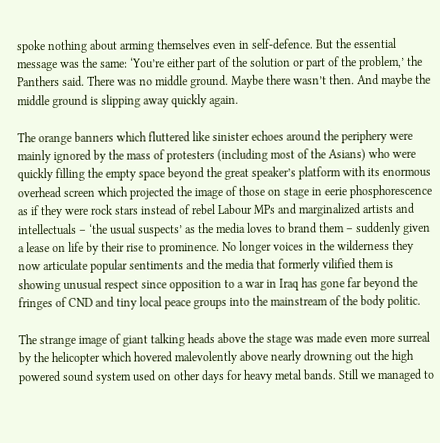spoke nothing about arming themselves even in self-defence. But the essential message was the same: ‘You’re either part of the solution or part of the problem,’ the Panthers said. There was no middle ground. Maybe there wasn’t then. And maybe the middle ground is slipping away quickly again.

The orange banners which fluttered like sinister echoes around the periphery were mainly ignored by the mass of protesters (including most of the Asians) who were quickly filling the empty space beyond the great speaker’s platform with its enormous overhead screen which projected the image of those on stage in eerie phosphorescence as if they were rock stars instead of rebel Labour MPs and marginalized artists and intellectuals – ‘the usual suspects’ as the media loves to brand them – suddenly given a lease on life by their rise to prominence. No longer voices in the wilderness they now articulate popular sentiments and the media that formerly vilified them is showing unusual respect since opposition to a war in Iraq has gone far beyond the fringes of CND and tiny local peace groups into the mainstream of the body politic.

The strange image of giant talking heads above the stage was made even more surreal by the helicopter which hovered malevolently above nearly drowning out the high powered sound system used on other days for heavy metal bands. Still we managed to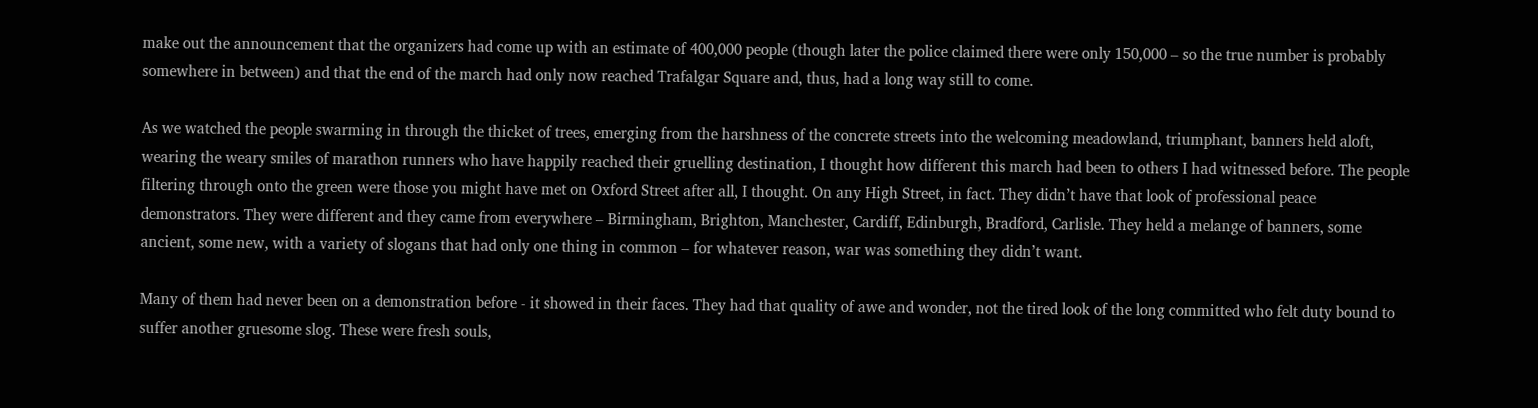make out the announcement that the organizers had come up with an estimate of 400,000 people (though later the police claimed there were only 150,000 – so the true number is probably somewhere in between) and that the end of the march had only now reached Trafalgar Square and, thus, had a long way still to come.

As we watched the people swarming in through the thicket of trees, emerging from the harshness of the concrete streets into the welcoming meadowland, triumphant, banners held aloft, wearing the weary smiles of marathon runners who have happily reached their gruelling destination, I thought how different this march had been to others I had witnessed before. The people filtering through onto the green were those you might have met on Oxford Street after all, I thought. On any High Street, in fact. They didn’t have that look of professional peace demonstrators. They were different and they came from everywhere – Birmingham, Brighton, Manchester, Cardiff, Edinburgh, Bradford, Carlisle. They held a melange of banners, some ancient, some new, with a variety of slogans that had only one thing in common – for whatever reason, war was something they didn’t want.

Many of them had never been on a demonstration before - it showed in their faces. They had that quality of awe and wonder, not the tired look of the long committed who felt duty bound to suffer another gruesome slog. These were fresh souls,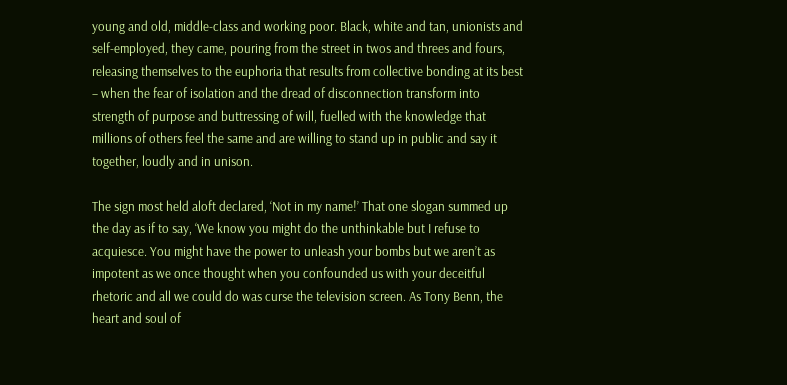young and old, middle-class and working poor. Black, white and tan, unionists and self-employed, they came, pouring from the street in twos and threes and fours, releasing themselves to the euphoria that results from collective bonding at its best – when the fear of isolation and the dread of disconnection transform into strength of purpose and buttressing of will, fuelled with the knowledge that millions of others feel the same and are willing to stand up in public and say it together, loudly and in unison.

The sign most held aloft declared, ‘Not in my name!’ That one slogan summed up the day as if to say, ‘We know you might do the unthinkable but I refuse to acquiesce. You might have the power to unleash your bombs but we aren’t as impotent as we once thought when you confounded us with your deceitful rhetoric and all we could do was curse the television screen. As Tony Benn, the heart and soul of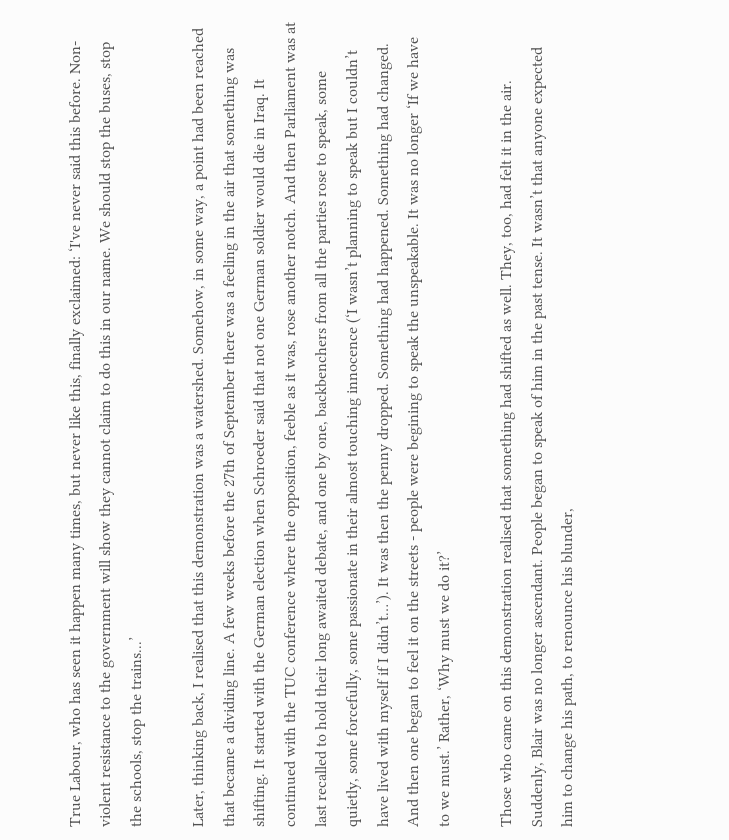True Labour, who has seen it happen many times, but never like this, finally exclaimed: ‘I've never said this before. Non-violent resistance to the government will show they cannot claim to do this in our name. We should stop the buses, stop the schools, stop the trains...’

Later, thinking back, I realised that this demonstration was a watershed. Somehow, in some way, a point had been reached that became a dividing line. A few weeks before the 27th of September there was a feeling in the air that something was shifting. It started with the German election when Schroeder said that not one German soldier would die in Iraq. It continued with the TUC conference where the opposition, feeble as it was, rose another notch. And then Parliament was at last recalled to hold their long awaited debate, and one by one, backbenchers from all the parties rose to speak, some quietly, some forcefully, some passionate in their almost touching innocence (‘I wasn’t planning to speak but I couldn’t have lived with myself if I didn’t…’). It was then the penny dropped. Something had happened. Something had changed. And then one began to feel it on the streets - people were begining to speak the unspeakable. It was no longer ‘If we have to we must.’ Rather, ‘Why must we do it?’

Those who came on this demonstration realised that something had shifted as well. They, too, had felt it in the air. Suddenly, Blair was no longer ascendant. People began to speak of him in the past tense. It wasn’t that anyone expected him to change his path, to renounce his blunder,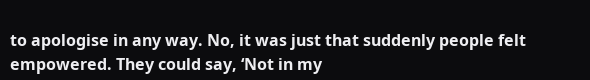to apologise in any way. No, it was just that suddenly people felt empowered. They could say, ‘Not in my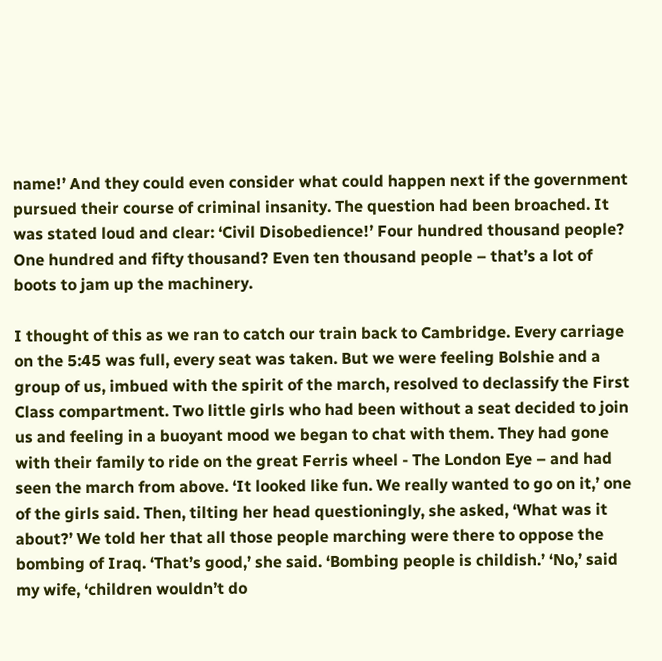name!’ And they could even consider what could happen next if the government pursued their course of criminal insanity. The question had been broached. It was stated loud and clear: ‘Civil Disobedience!’ Four hundred thousand people? One hundred and fifty thousand? Even ten thousand people – that’s a lot of boots to jam up the machinery.

I thought of this as we ran to catch our train back to Cambridge. Every carriage on the 5:45 was full, every seat was taken. But we were feeling Bolshie and a group of us, imbued with the spirit of the march, resolved to declassify the First Class compartment. Two little girls who had been without a seat decided to join us and feeling in a buoyant mood we began to chat with them. They had gone with their family to ride on the great Ferris wheel - The London Eye – and had seen the march from above. ‘It looked like fun. We really wanted to go on it,’ one of the girls said. Then, tilting her head questioningly, she asked, ‘What was it about?’ We told her that all those people marching were there to oppose the bombing of Iraq. ‘That’s good,’ she said. ‘Bombing people is childish.’ ‘No,’ said my wife, ‘children wouldn’t do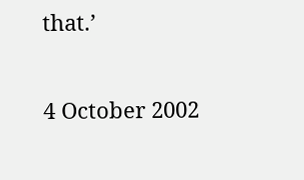that.’

4 October 2002